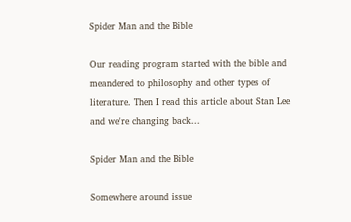Spider Man and the Bible

Our reading program started with the bible and meandered to philosophy and other types of literature. Then I read this article about Stan Lee and we're changing back...

Spider Man and the Bible

Somewhere around issue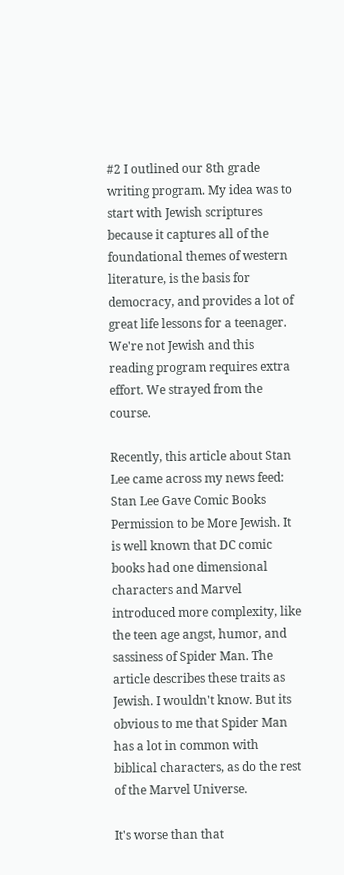#2 I outlined our 8th grade writing program. My idea was to start with Jewish scriptures because it captures all of the foundational themes of western literature, is the basis for democracy, and provides a lot of great life lessons for a teenager. We're not Jewish and this reading program requires extra effort. We strayed from the course.

Recently, this article about Stan Lee came across my news feed: Stan Lee Gave Comic Books Permission to be More Jewish. It is well known that DC comic books had one dimensional characters and Marvel introduced more complexity, like the teen age angst, humor, and sassiness of Spider Man. The article describes these traits as Jewish. I wouldn't know. But its obvious to me that Spider Man has a lot in common with biblical characters, as do the rest of the Marvel Universe.

It's worse than that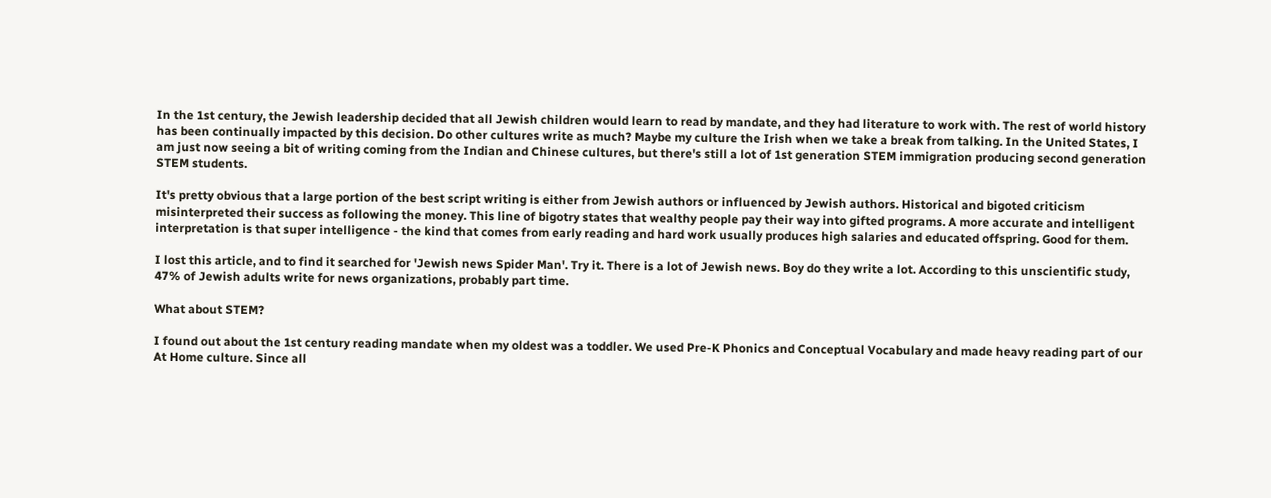In the 1st century, the Jewish leadership decided that all Jewish children would learn to read by mandate, and they had literature to work with. The rest of world history has been continually impacted by this decision. Do other cultures write as much? Maybe my culture the Irish when we take a break from talking. In the United States, I am just now seeing a bit of writing coming from the Indian and Chinese cultures, but there's still a lot of 1st generation STEM immigration producing second generation STEM students.

It's pretty obvious that a large portion of the best script writing is either from Jewish authors or influenced by Jewish authors. Historical and bigoted criticism misinterpreted their success as following the money. This line of bigotry states that wealthy people pay their way into gifted programs. A more accurate and intelligent interpretation is that super intelligence - the kind that comes from early reading and hard work usually produces high salaries and educated offspring. Good for them.

I lost this article, and to find it searched for 'Jewish news Spider Man'. Try it. There is a lot of Jewish news. Boy do they write a lot. According to this unscientific study, 47% of Jewish adults write for news organizations, probably part time.

What about STEM?

I found out about the 1st century reading mandate when my oldest was a toddler. We used Pre-K Phonics and Conceptual Vocabulary and made heavy reading part of our At Home culture. Since all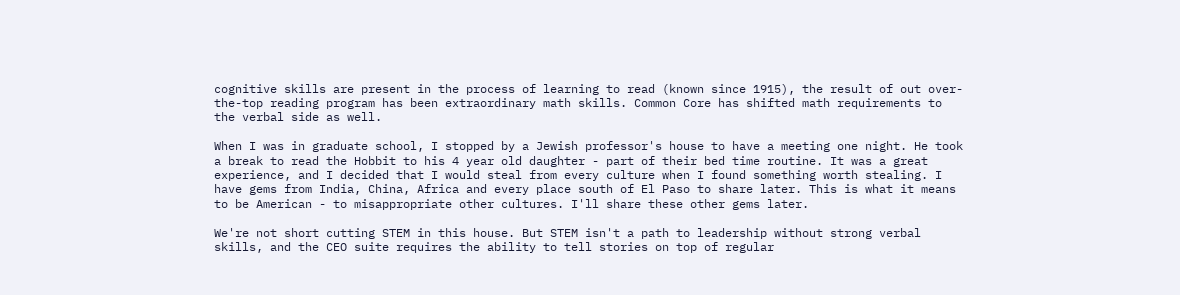cognitive skills are present in the process of learning to read (known since 1915), the result of out over-the-top reading program has been extraordinary math skills. Common Core has shifted math requirements to the verbal side as well.

When I was in graduate school, I stopped by a Jewish professor's house to have a meeting one night. He took a break to read the Hobbit to his 4 year old daughter - part of their bed time routine. It was a great experience, and I decided that I would steal from every culture when I found something worth stealing. I have gems from India, China, Africa and every place south of El Paso to share later. This is what it means to be American - to misappropriate other cultures. I'll share these other gems later.

We're not short cutting STEM in this house. But STEM isn't a path to leadership without strong verbal skills, and the CEO suite requires the ability to tell stories on top of regular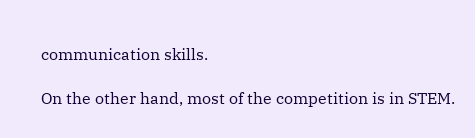communication skills.

On the other hand, most of the competition is in STEM.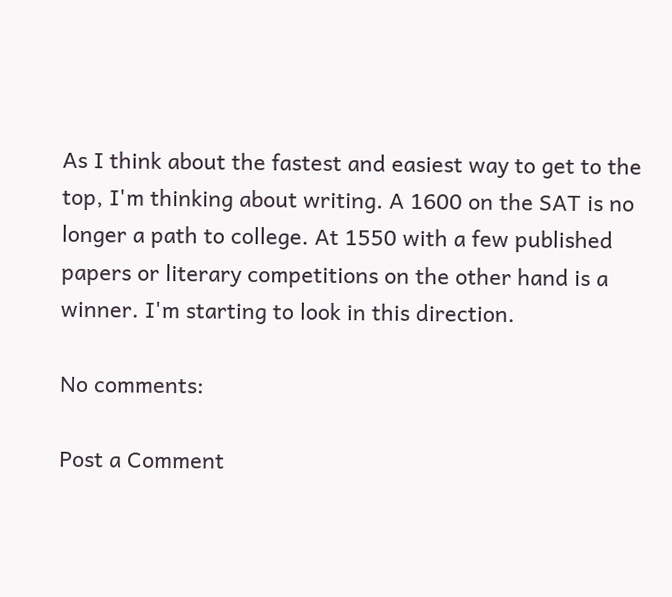As I think about the fastest and easiest way to get to the top, I'm thinking about writing. A 1600 on the SAT is no longer a path to college. At 1550 with a few published papers or literary competitions on the other hand is a winner. I'm starting to look in this direction.

No comments:

Post a Comment